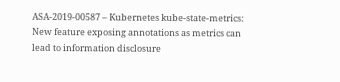ASA-2019-00587 – Kubernetes kube-state-metrics: New feature exposing annotations as metrics can lead to information disclosure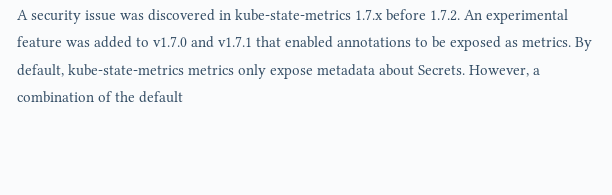A security issue was discovered in kube-state-metrics 1.7.x before 1.7.2. An experimental feature was added to v1.7.0 and v1.7.1 that enabled annotations to be exposed as metrics. By default, kube-state-metrics metrics only expose metadata about Secrets. However, a combination of the default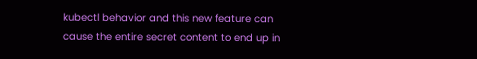kubectl behavior and this new feature can cause the entire secret content to end up in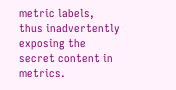metric labels, thus inadvertently exposing the secret content in metrics.